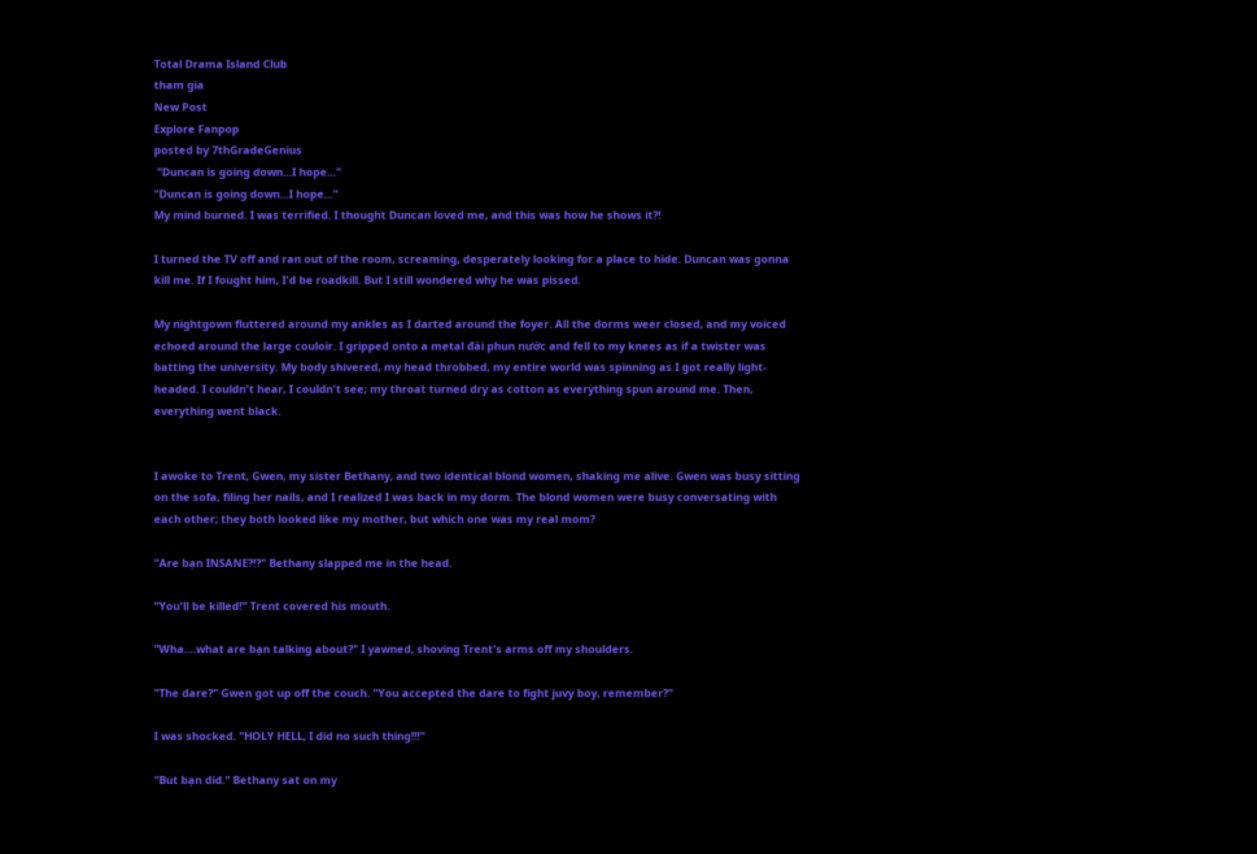Total Drama Island Club
tham gia
New Post
Explore Fanpop
posted by 7thGradeGenius
 "Duncan is going down...I hope..."
"Duncan is going down...I hope..."
My mind burned. I was terrified. I thought Duncan loved me, and this was how he shows it?!

I turned the TV off and ran out of the room, screaming, desperately looking for a place to hide. Duncan was gonna kill me. If I fought him, I'd be roadkill. But I still wondered why he was pissed.

My nightgown fluttered around my ankles as I darted around the foyer. All the dorms weer closed, and my voiced echoed around the large couloir. I gripped onto a metal đài phun nước and fell to my knees as if a twister was batting the university. My body shivered, my head throbbed, my entire world was spinning as I got really light-headed. I couldn't hear, I couldn't see; my throat turned dry as cotton as everything spun around me. Then, everything went black.


I awoke to Trent, Gwen, my sister Bethany, and two identical blond women, shaking me alive. Gwen was busy sitting on the sofa, filing her nails, and I realized I was back in my dorm. The blond women were busy conversating with each other; they both looked like my mother, but which one was my real mom?

"Are bạn INSANE?!?" Bethany slapped me in the head.

"You'll be killed!" Trent covered his mouth.

"Wha....what are bạn talking about?" I yawned, shoving Trent's arms off my shoulders.

"The dare?" Gwen got up off the couch. "You accepted the dare to fight juvy boy, remember?"

I was shocked. "HOLY HELL, I did no such thing!!!"

"But bạn did." Bethany sat on my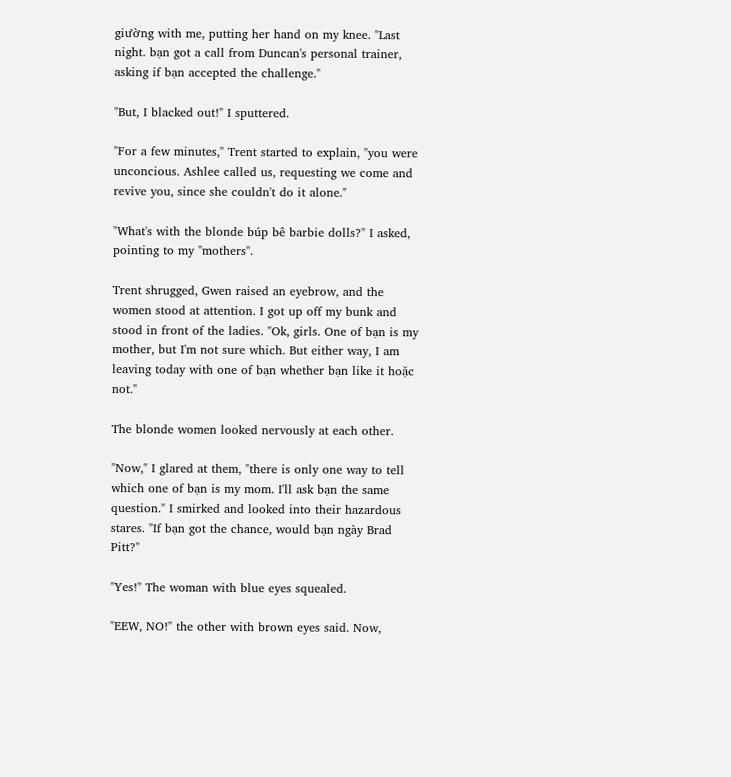giường with me, putting her hand on my knee. "Last night. bạn got a call from Duncan's personal trainer, asking if bạn accepted the challenge."

"But, I blacked out!" I sputtered.

"For a few minutes," Trent started to explain, "you were unconcious. Ashlee called us, requesting we come and revive you, since she couldn't do it alone."

"What's with the blonde búp bê barbie dolls?" I asked, pointing to my ''mothers''.

Trent shrugged, Gwen raised an eyebrow, and the women stood at attention. I got up off my bunk and stood in front of the ladies. "Ok, girls. One of bạn is my mother, but I'm not sure which. But either way, I am leaving today with one of bạn whether bạn like it hoặc not."

The blonde women looked nervously at each other.

"Now," I glared at them, "there is only one way to tell which one of bạn is my mom. I'll ask bạn the same question." I smirked and looked into their hazardous stares. "If bạn got the chance, would bạn ngày Brad Pitt?"

"Yes!" The woman with blue eyes squealed.

"EEW, NO!" the other with brown eyes said. Now,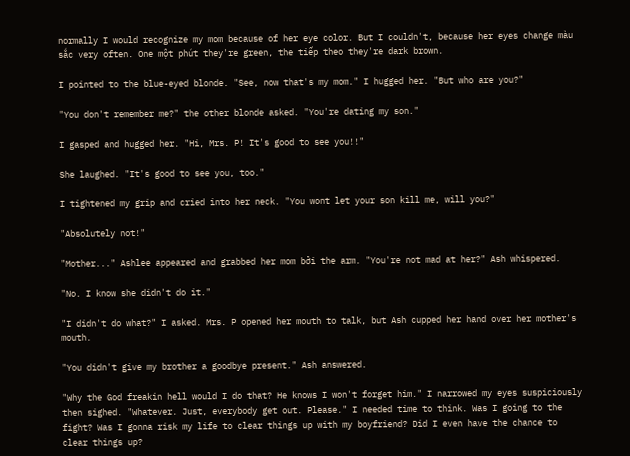normally I would recognize my mom because of her eye color. But I couldn't, because her eyes change màu sắc very often. One một phút they're green, the tiếp theo they're dark brown.

I pointed to the blue-eyed blonde. "See, now that's my mom." I hugged her. "But who are you?"

"You don't remember me?" the other blonde asked. "You're dating my son."

I gasped and hugged her. "Hi, Mrs. P! It's good to see you!!"

She laughed. "It's good to see you, too."

I tightened my grip and cried into her neck. "You wont let your son kill me, will you?"

"Absolutely not!"

"Mother..." Ashlee appeared and grabbed her mom bởi the arm. "You're not mad at her?" Ash whispered.

"No. I know she didn't do it."

"I didn't do what?" I asked. Mrs. P opened her mouth to talk, but Ash cupped her hand over her mother's mouth.

"You didn't give my brother a goodbye present." Ash answered.

"Why the God freakin hell would I do that? He knows I won't forget him." I narrowed my eyes suspiciously then sighed. "Whatever. Just, everybody get out. Please." I needed time to think. Was I going to the fight? Was I gonna risk my life to clear things up with my boyfriend? Did I even have the chance to clear things up?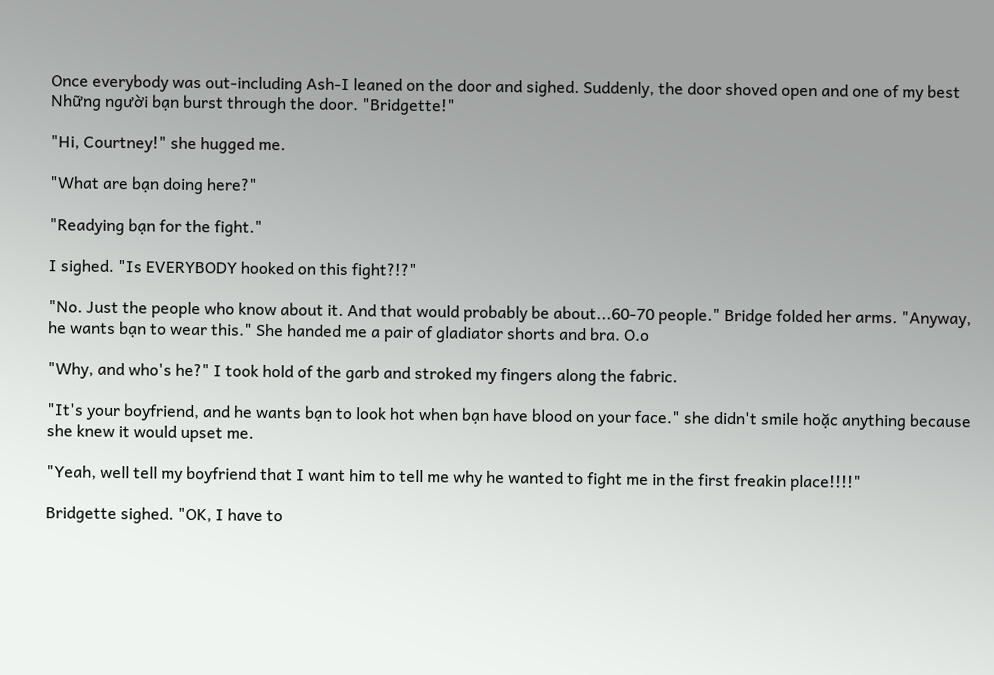Once everybody was out-including Ash-I leaned on the door and sighed. Suddenly, the door shoved open and one of my best Những người bạn burst through the door. "Bridgette!"

"Hi, Courtney!" she hugged me.

"What are bạn doing here?"

"Readying bạn for the fight."

I sighed. "Is EVERYBODY hooked on this fight?!?"

"No. Just the people who know about it. And that would probably be about...60-70 people." Bridge folded her arms. "Anyway, he wants bạn to wear this." She handed me a pair of gladiator shorts and bra. O.o

"Why, and who's he?" I took hold of the garb and stroked my fingers along the fabric.

"It's your boyfriend, and he wants bạn to look hot when bạn have blood on your face." she didn't smile hoặc anything because she knew it would upset me.

"Yeah, well tell my boyfriend that I want him to tell me why he wanted to fight me in the first freakin place!!!!"

Bridgette sighed. "OK, I have to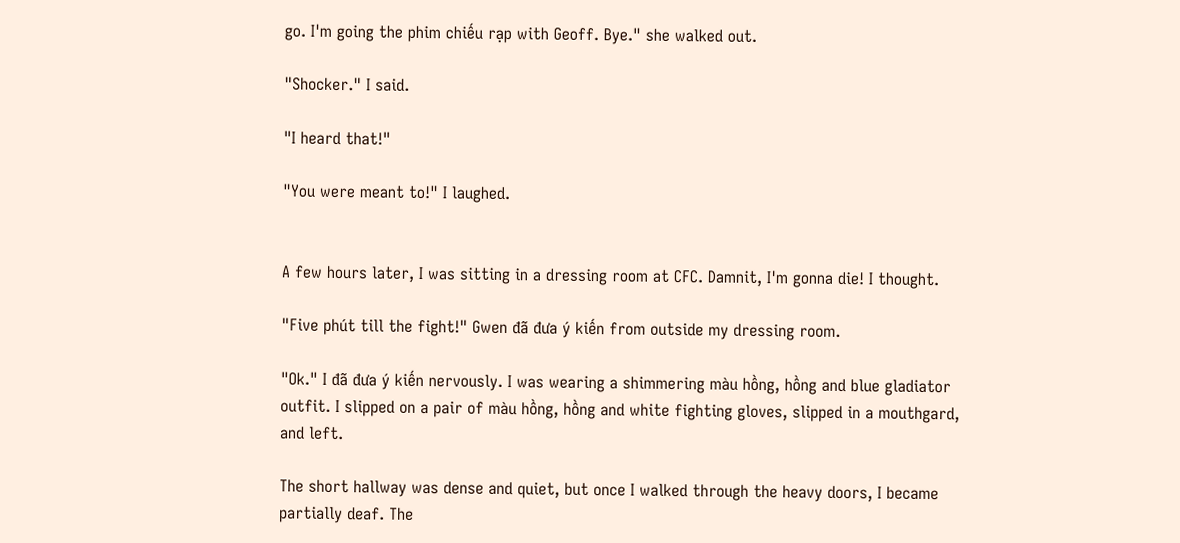go. I'm going the phim chiếu rạp with Geoff. Bye." she walked out.

"Shocker." I said.

"I heard that!"

"You were meant to!" I laughed.


A few hours later, I was sitting in a dressing room at CFC. Damnit, I'm gonna die! I thought.

"Five phút till the fight!" Gwen đã đưa ý kiến from outside my dressing room.

"Ok." I đã đưa ý kiến nervously. I was wearing a shimmering màu hồng, hồng and blue gladiator outfit. I slipped on a pair of màu hồng, hồng and white fighting gloves, slipped in a mouthgard, and left.

The short hallway was dense and quiet, but once I walked through the heavy doors, I became partially deaf. The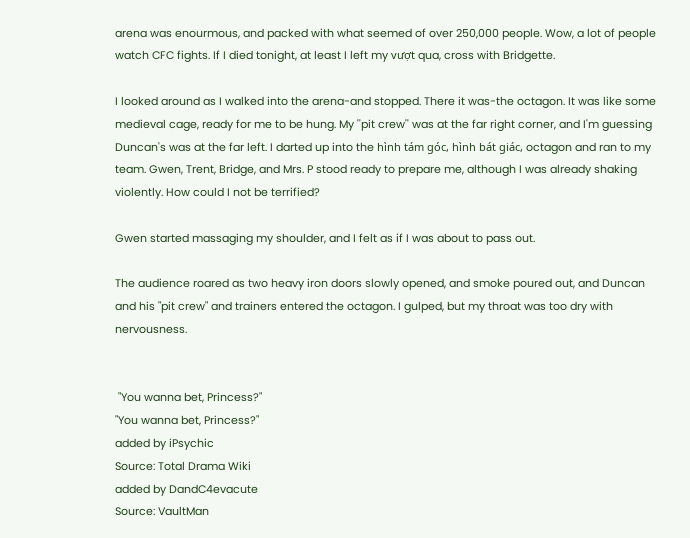arena was enourmous, and packed with what seemed of over 250,000 people. Wow, a lot of people watch CFC fights. If I died tonight, at least I left my vượt qua, cross with Bridgette.

I looked around as I walked into the arena-and stopped. There it was-the octagon. It was like some medieval cage, ready for me to be hung. My ''pit crew'' was at the far right corner, and I'm guessing Duncan's was at the far left. I darted up into the hình tám góc, hình bát giác, octagon and ran to my team. Gwen, Trent, Bridge, and Mrs. P stood ready to prepare me, although I was already shaking violently. How could I not be terrified?

Gwen started massaging my shoulder, and I felt as if I was about to pass out.

The audience roared as two heavy iron doors slowly opened, and smoke poured out, and Duncan and his "pit crew" and trainers entered the octagon. I gulped, but my throat was too dry with nervousness.


 "You wanna bet, Princess?"
"You wanna bet, Princess?"
added by iPsychic
Source: Total Drama Wiki
added by DandC4evacute
Source: VaultMan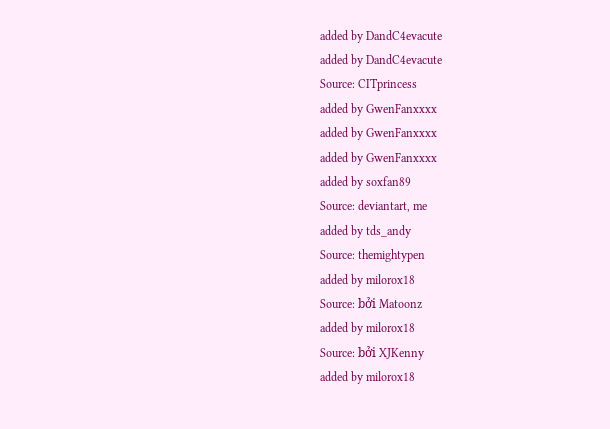added by DandC4evacute
added by DandC4evacute
Source: CITprincess
added by GwenFanxxxx
added by GwenFanxxxx
added by GwenFanxxxx
added by soxfan89
Source: deviantart, me
added by tds_andy
Source: themightypen
added by milorox18
Source: bởi Matoonz
added by milorox18
Source: bởi XJKenny
added by milorox18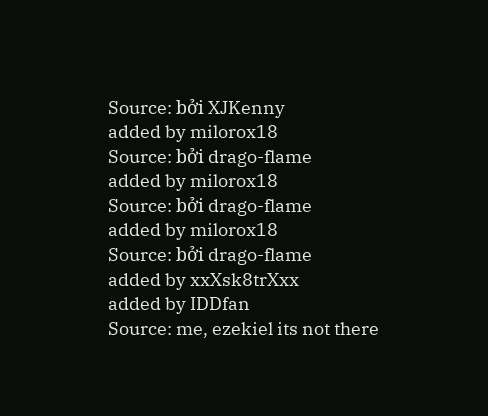Source: bởi XJKenny
added by milorox18
Source: bởi drago-flame
added by milorox18
Source: bởi drago-flame
added by milorox18
Source: bởi drago-flame
added by xxXsk8trXxx
added by IDDfan
Source: me, ezekiel its not there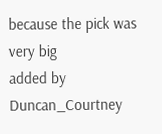because the pick was very big
added by Duncan_Courtney